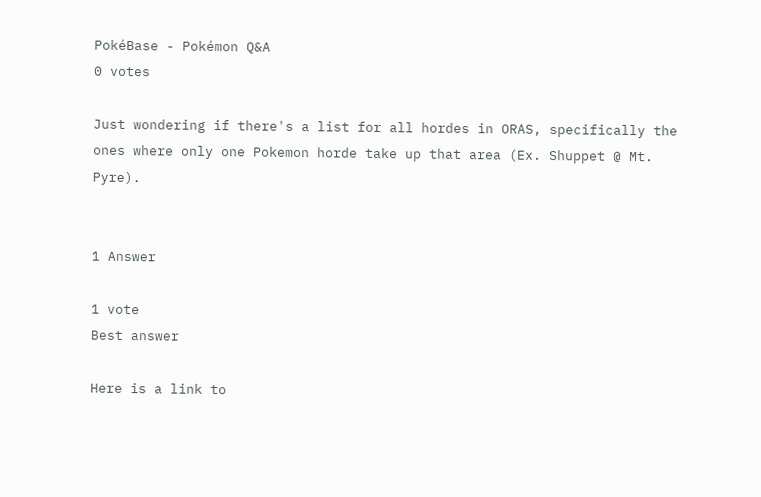PokéBase - Pokémon Q&A
0 votes

Just wondering if there's a list for all hordes in ORAS, specifically the ones where only one Pokemon horde take up that area (Ex. Shuppet @ Mt. Pyre).


1 Answer

1 vote
Best answer

Here is a link to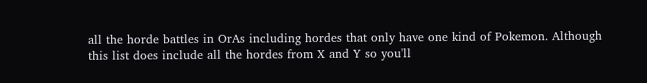all the horde battles in OrAs including hordes that only have one kind of Pokemon. Although this list does include all the hordes from X and Y so you'll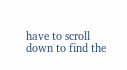have to scroll down to find the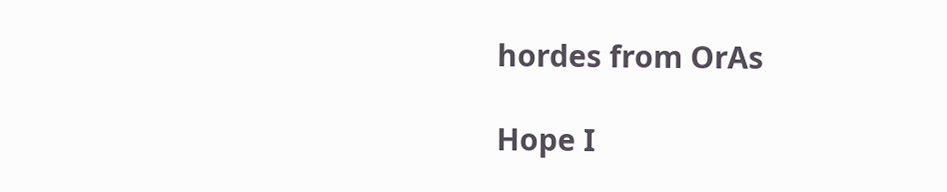hordes from OrAs

Hope I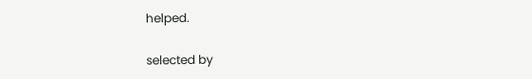helped.

selected by